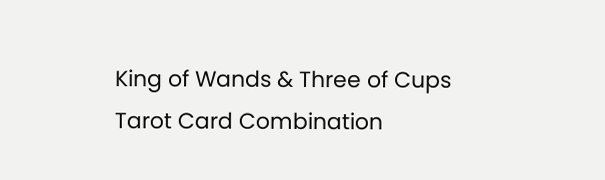King of Wands & Three of Cups Tarot Card Combination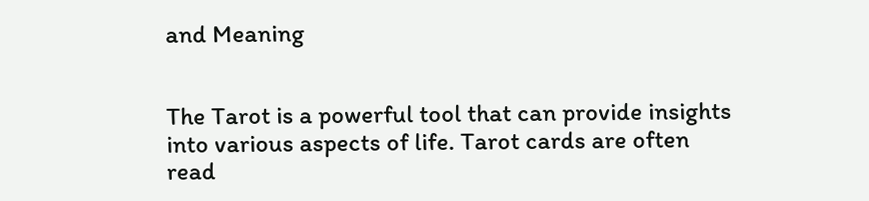and Meaning


The Tarot is a powerful tool that can provide insights into various aspects of life. Tarot cards are often read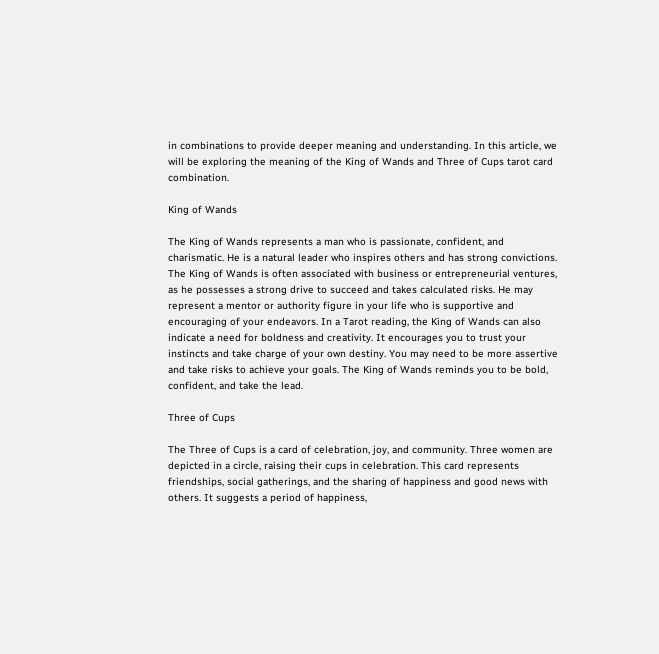in combinations to provide deeper meaning and understanding. In this article, we will be exploring the meaning of the King of Wands and Three of Cups tarot card combination.

King of Wands

The King of Wands represents a man who is passionate, confident, and charismatic. He is a natural leader who inspires others and has strong convictions. The King of Wands is often associated with business or entrepreneurial ventures, as he possesses a strong drive to succeed and takes calculated risks. He may represent a mentor or authority figure in your life who is supportive and encouraging of your endeavors. In a Tarot reading, the King of Wands can also indicate a need for boldness and creativity. It encourages you to trust your instincts and take charge of your own destiny. You may need to be more assertive and take risks to achieve your goals. The King of Wands reminds you to be bold, confident, and take the lead.

Three of Cups

The Three of Cups is a card of celebration, joy, and community. Three women are depicted in a circle, raising their cups in celebration. This card represents friendships, social gatherings, and the sharing of happiness and good news with others. It suggests a period of happiness,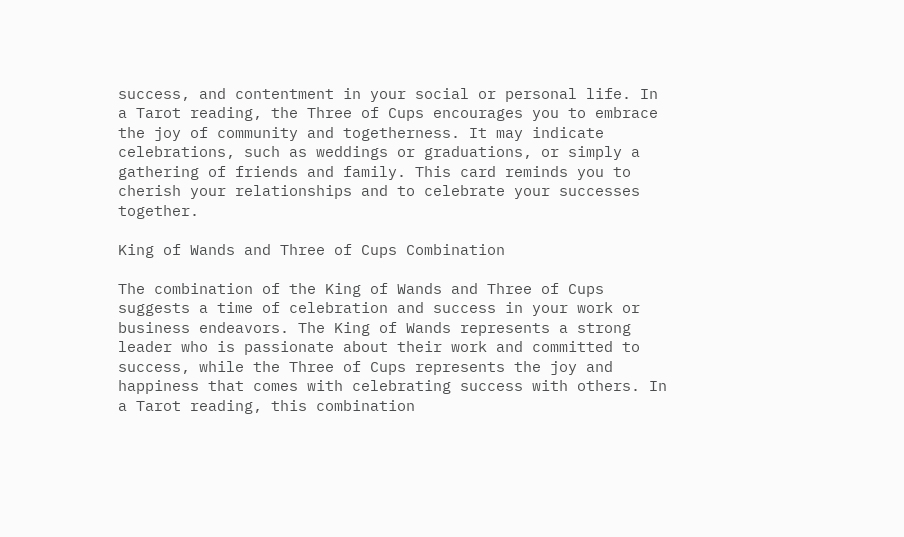success, and contentment in your social or personal life. In a Tarot reading, the Three of Cups encourages you to embrace the joy of community and togetherness. It may indicate celebrations, such as weddings or graduations, or simply a gathering of friends and family. This card reminds you to cherish your relationships and to celebrate your successes together.

King of Wands and Three of Cups Combination

The combination of the King of Wands and Three of Cups suggests a time of celebration and success in your work or business endeavors. The King of Wands represents a strong leader who is passionate about their work and committed to success, while the Three of Cups represents the joy and happiness that comes with celebrating success with others. In a Tarot reading, this combination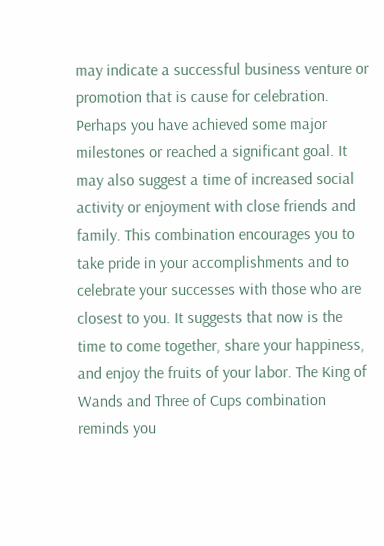may indicate a successful business venture or promotion that is cause for celebration. Perhaps you have achieved some major milestones or reached a significant goal. It may also suggest a time of increased social activity or enjoyment with close friends and family. This combination encourages you to take pride in your accomplishments and to celebrate your successes with those who are closest to you. It suggests that now is the time to come together, share your happiness, and enjoy the fruits of your labor. The King of Wands and Three of Cups combination reminds you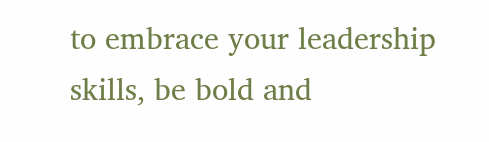to embrace your leadership skills, be bold and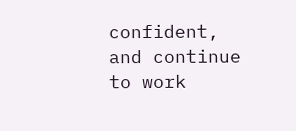confident, and continue to work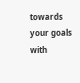towards your goals with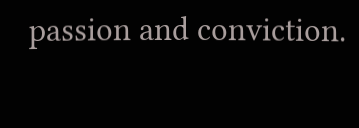passion and conviction.